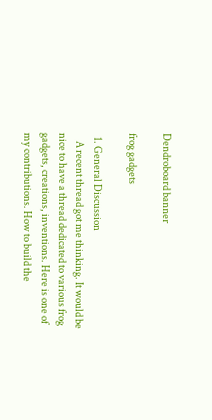Dendroboard banner

frog gadgets

  1. General Discussion
    A recent thread got me thinking. It would be nice to have a thread dedicated to various frog gadgets, creations, inventions. Here is one of my contributions. How to build the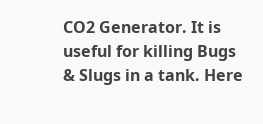CO2 Generator. It is useful for killing Bugs & Slugs in a tank. Here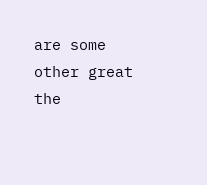are some other great the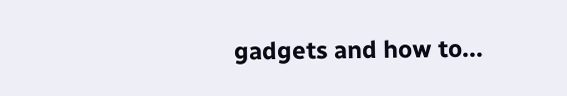gadgets and how to...